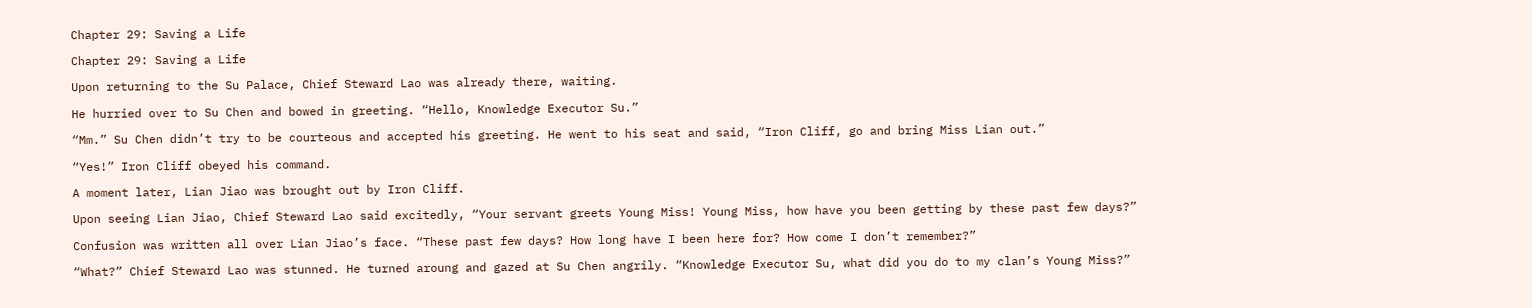Chapter 29: Saving a Life

Chapter 29: Saving a Life

Upon returning to the Su Palace, Chief Steward Lao was already there, waiting.

He hurried over to Su Chen and bowed in greeting. “Hello, Knowledge Executor Su.”

“Mm.” Su Chen didn’t try to be courteous and accepted his greeting. He went to his seat and said, “Iron Cliff, go and bring Miss Lian out.”

“Yes!” Iron Cliff obeyed his command.

A moment later, Lian Jiao was brought out by Iron Cliff.

Upon seeing Lian Jiao, Chief Steward Lao said excitedly, “Your servant greets Young Miss! Young Miss, how have you been getting by these past few days?”

Confusion was written all over Lian Jiao’s face. “These past few days? How long have I been here for? How come I don’t remember?”

“What?” Chief Steward Lao was stunned. He turned aroung and gazed at Su Chen angrily. “Knowledge Executor Su, what did you do to my clan’s Young Miss?”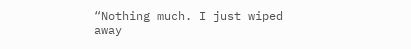“Nothing much. I just wiped away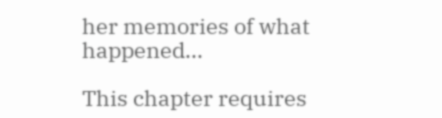her memories of what happened...

This chapter requires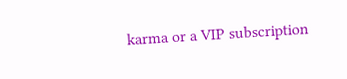karma or a VIP subscription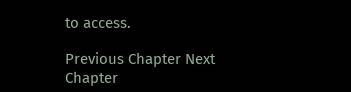to access.

Previous Chapter Next Chapter